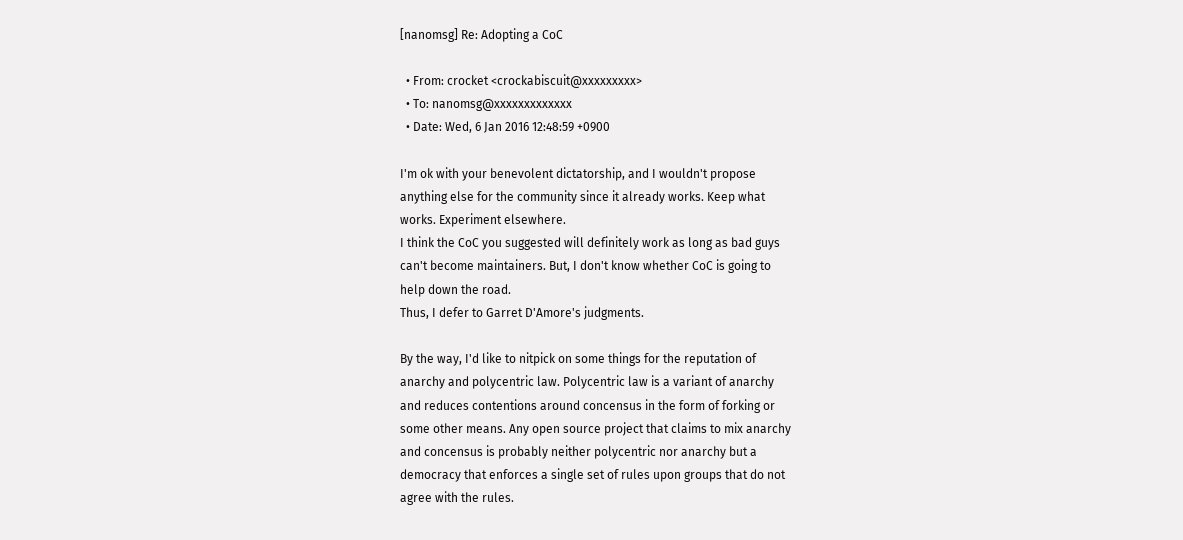[nanomsg] Re: Adopting a CoC

  • From: crocket <crockabiscuit@xxxxxxxxx>
  • To: nanomsg@xxxxxxxxxxxxx
  • Date: Wed, 6 Jan 2016 12:48:59 +0900

I'm ok with your benevolent dictatorship, and I wouldn't propose
anything else for the community since it already works. Keep what
works. Experiment elsewhere.
I think the CoC you suggested will definitely work as long as bad guys
can't become maintainers. But, I don't know whether CoC is going to
help down the road.
Thus, I defer to Garret D'Amore's judgments.

By the way, I'd like to nitpick on some things for the reputation of
anarchy and polycentric law. Polycentric law is a variant of anarchy
and reduces contentions around concensus in the form of forking or
some other means. Any open source project that claims to mix anarchy
and concensus is probably neither polycentric nor anarchy but a
democracy that enforces a single set of rules upon groups that do not
agree with the rules.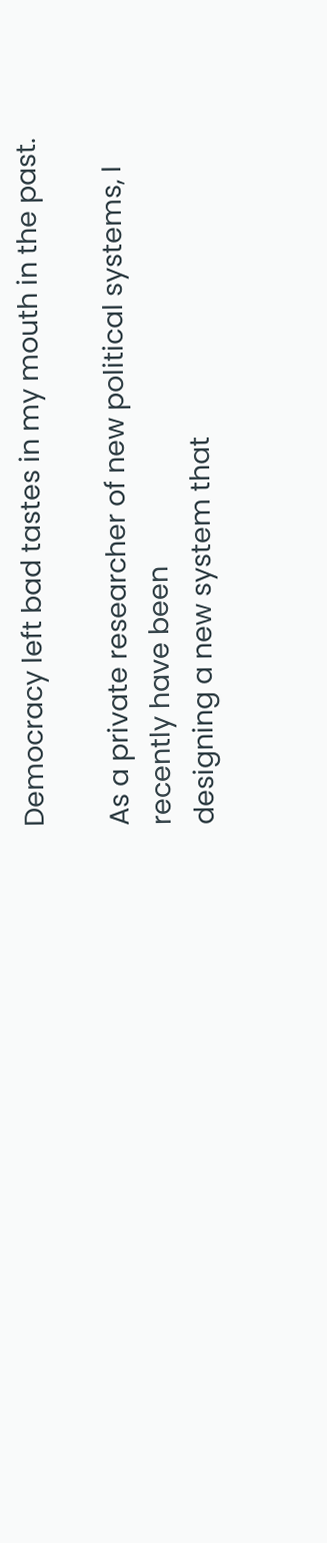Democracy left bad tastes in my mouth in the past.

As a private researcher of new political systems, I recently have been
designing a new system that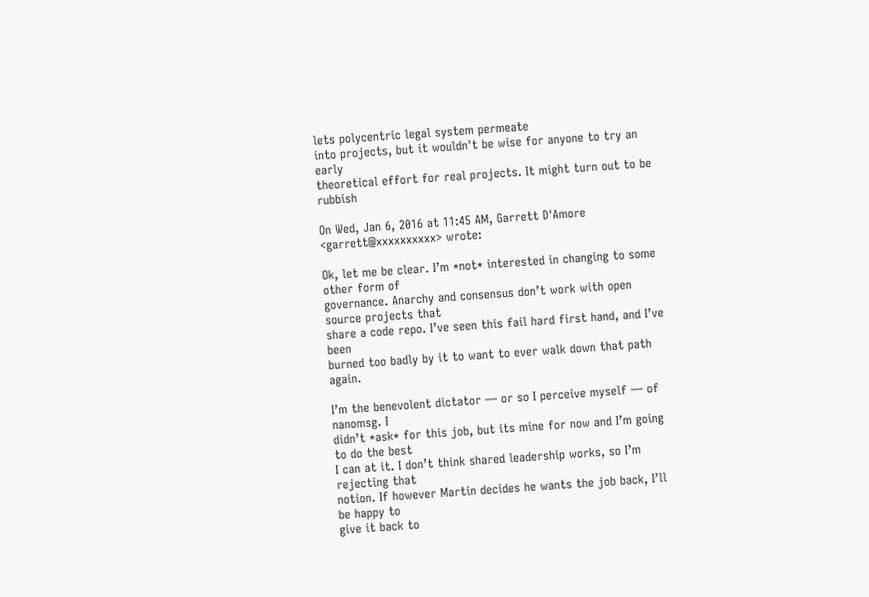lets polycentric legal system permeate
into projects, but it wouldn't be wise for anyone to try an early
theoretical effort for real projects. It might turn out to be rubbish

On Wed, Jan 6, 2016 at 11:45 AM, Garrett D'Amore <garrett@xxxxxxxxxx> wrote:

Ok, let me be clear. I’m *not* interested in changing to some other form of
governance. Anarchy and consensus don’t work with open source projects that
share a code repo. I’ve seen this fail hard first hand, and I’ve been
burned too badly by it to want to ever walk down that path again.

I’m the benevolent dictator — or so I perceive myself — of nanomsg. I
didn’t *ask* for this job, but its mine for now and I’m going to do the best
I can at it. I don’t think shared leadership works, so I’m rejecting that
notion. If however Martin decides he wants the job back, I’ll be happy to
give it back to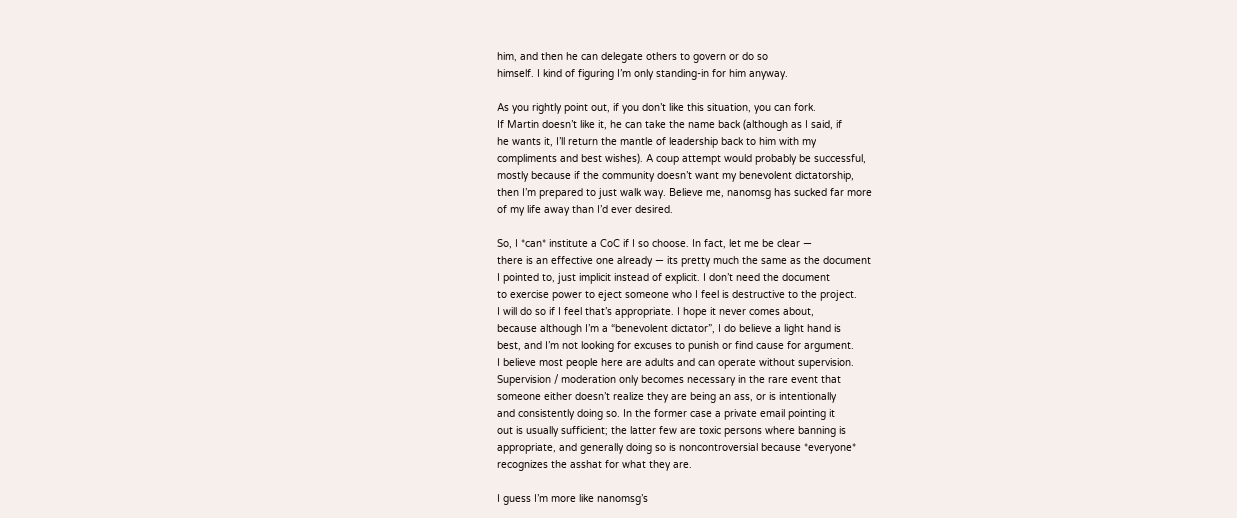him, and then he can delegate others to govern or do so
himself. I kind of figuring I’m only standing-in for him anyway.

As you rightly point out, if you don’t like this situation, you can fork.
If Martin doesn’t like it, he can take the name back (although as I said, if
he wants it, I’ll return the mantle of leadership back to him with my
compliments and best wishes). A coup attempt would probably be successful,
mostly because if the community doesn’t want my benevolent dictatorship,
then I’m prepared to just walk way. Believe me, nanomsg has sucked far more
of my life away than I’d ever desired.

So, I *can* institute a CoC if I so choose. In fact, let me be clear —
there is an effective one already — its pretty much the same as the document
I pointed to, just implicit instead of explicit. I don’t need the document
to exercise power to eject someone who I feel is destructive to the project.
I will do so if I feel that’s appropriate. I hope it never comes about,
because although I’m a “benevolent dictator”, I do believe a light hand is
best, and I’m not looking for excuses to punish or find cause for argument.
I believe most people here are adults and can operate without supervision.
Supervision / moderation only becomes necessary in the rare event that
someone either doesn’t realize they are being an ass, or is intentionally
and consistently doing so. In the former case a private email pointing it
out is usually sufficient; the latter few are toxic persons where banning is
appropriate, and generally doing so is noncontroversial because *everyone*
recognizes the asshat for what they are.

I guess I’m more like nanomsg’s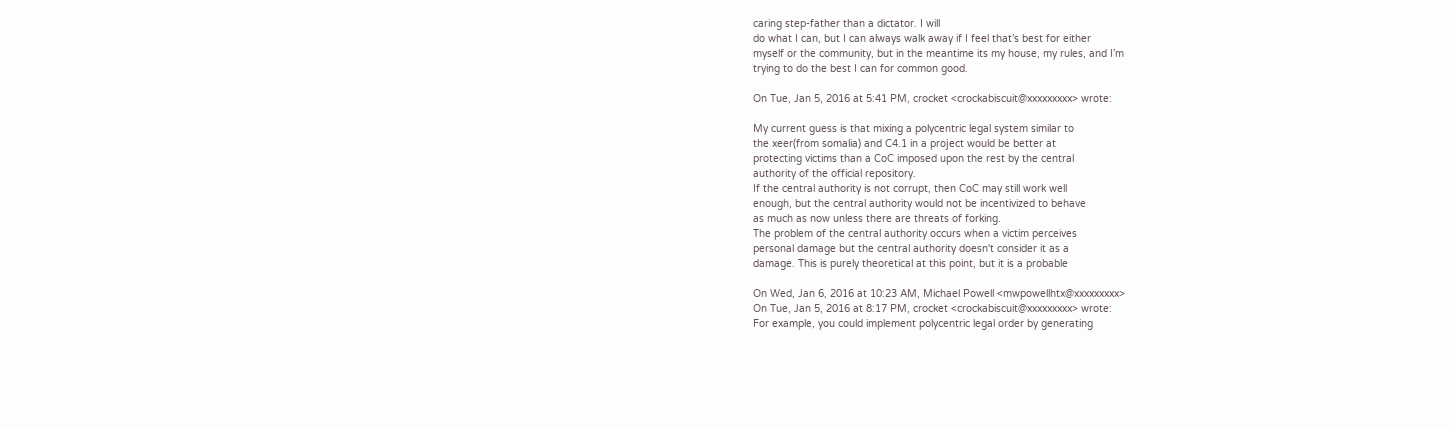caring step-father than a dictator. I will
do what I can, but I can always walk away if I feel that’s best for either
myself or the community, but in the meantime its my house, my rules, and I’m
trying to do the best I can for common good.

On Tue, Jan 5, 2016 at 5:41 PM, crocket <crockabiscuit@xxxxxxxxx> wrote:

My current guess is that mixing a polycentric legal system similar to
the xeer(from somalia) and C4.1 in a project would be better at
protecting victims than a CoC imposed upon the rest by the central
authority of the official repository.
If the central authority is not corrupt, then CoC may still work well
enough, but the central authority would not be incentivized to behave
as much as now unless there are threats of forking.
The problem of the central authority occurs when a victim perceives
personal damage but the central authority doesn't consider it as a
damage. This is purely theoretical at this point, but it is a probable

On Wed, Jan 6, 2016 at 10:23 AM, Michael Powell <mwpowellhtx@xxxxxxxxx>
On Tue, Jan 5, 2016 at 8:17 PM, crocket <crockabiscuit@xxxxxxxxx> wrote:
For example, you could implement polycentric legal order by generating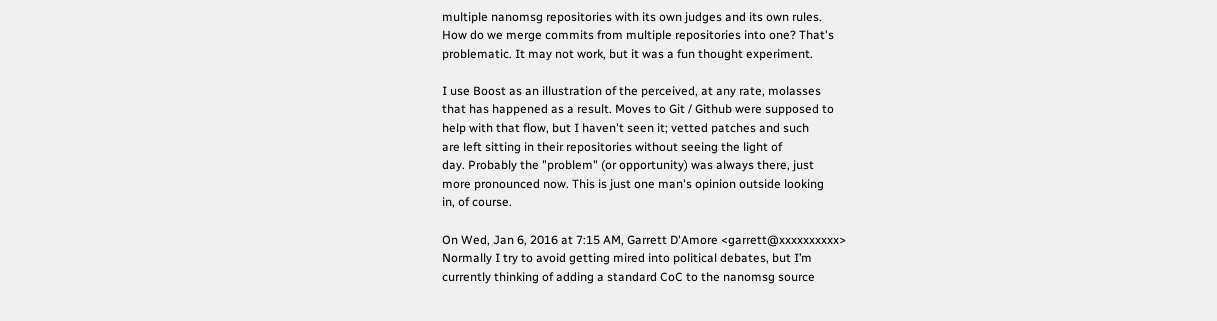multiple nanomsg repositories with its own judges and its own rules.
How do we merge commits from multiple repositories into one? That's
problematic. It may not work, but it was a fun thought experiment.

I use Boost as an illustration of the perceived, at any rate, molasses
that has happened as a result. Moves to Git / Github were supposed to
help with that flow, but I haven't seen it; vetted patches and such
are left sitting in their repositories without seeing the light of
day. Probably the "problem" (or opportunity) was always there, just
more pronounced now. This is just one man's opinion outside looking
in, of course.

On Wed, Jan 6, 2016 at 7:15 AM, Garrett D'Amore <garrett@xxxxxxxxxx>
Normally I try to avoid getting mired into political debates, but I’m
currently thinking of adding a standard CoC to the nanomsg source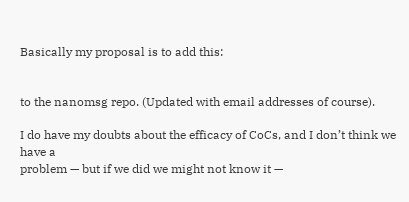Basically my proposal is to add this:


to the nanomsg repo. (Updated with email addresses of course).

I do have my doubts about the efficacy of CoCs, and I don’t think we
have a
problem — but if we did we might not know it —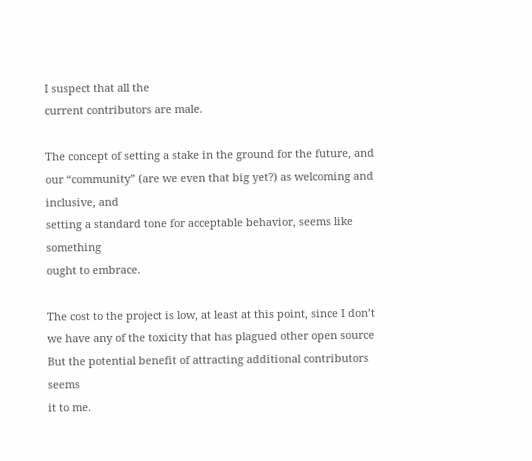I suspect that all the
current contributors are male.

The concept of setting a stake in the ground for the future, and
our “community” (are we even that big yet?) as welcoming and
inclusive, and
setting a standard tone for acceptable behavior, seems like something
ought to embrace.

The cost to the project is low, at least at this point, since I don’t
we have any of the toxicity that has plagued other open source
But the potential benefit of attracting additional contributors seems
it to me.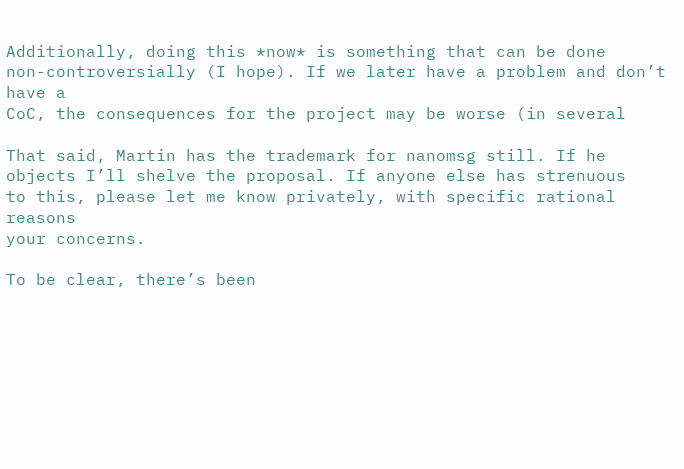Additionally, doing this *now* is something that can be done
non-controversially (I hope). If we later have a problem and don’t
have a
CoC, the consequences for the project may be worse (in several

That said, Martin has the trademark for nanomsg still. If he
objects I’ll shelve the proposal. If anyone else has strenuous
to this, please let me know privately, with specific rational reasons
your concerns.

To be clear, there’s been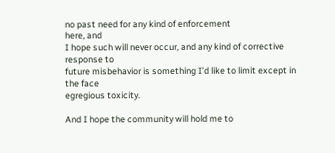no past need for any kind of enforcement
here, and
I hope such will never occur, and any kind of corrective response to
future misbehavior is something I’d like to limit except in the face
egregious toxicity.

And I hope the community will hold me to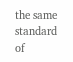the same standard of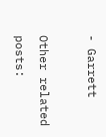- Garrett

Other related posts: